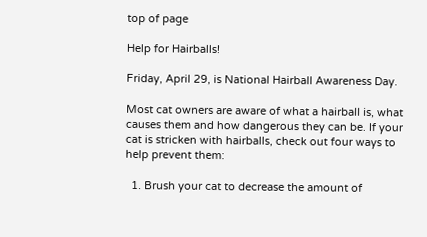top of page

Help for Hairballs!

Friday, April 29, is National Hairball Awareness Day.

Most cat owners are aware of what a hairball is, what causes them and how dangerous they can be. If your cat is stricken with hairballs, check out four ways to help prevent them:

  1. Brush your cat to decrease the amount of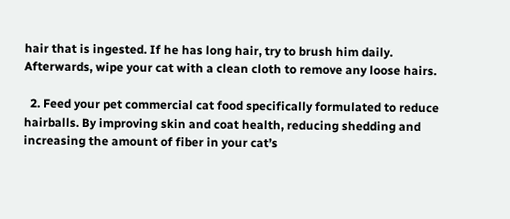hair that is ingested. If he has long hair, try to brush him daily. Afterwards, wipe your cat with a clean cloth to remove any loose hairs.

  2. Feed your pet commercial cat food specifically formulated to reduce hairballs. By improving skin and coat health, reducing shedding and increasing the amount of fiber in your cat’s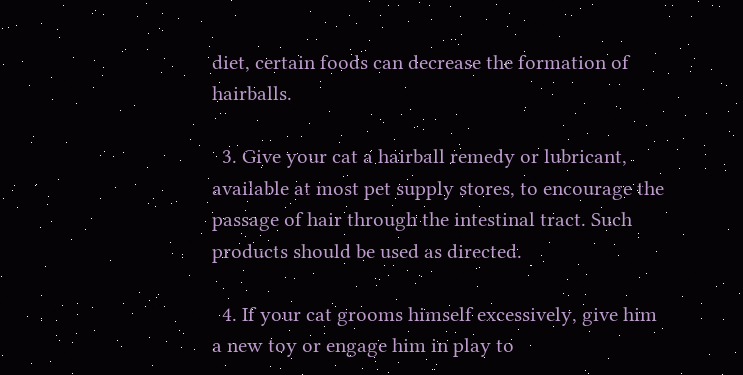diet, certain foods can decrease the formation of hairballs.

  3. Give your cat a hairball remedy or lubricant, available at most pet supply stores, to encourage the passage of hair through the intestinal tract. Such products should be used as directed.

  4. If your cat grooms himself excessively, give him a new toy or engage him in play to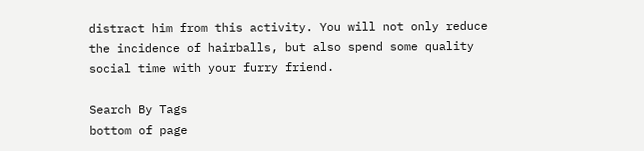distract him from this activity. You will not only reduce the incidence of hairballs, but also spend some quality social time with your furry friend.

Search By Tags
bottom of page